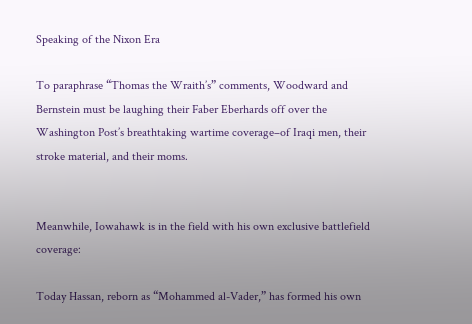Speaking of the Nixon Era

To paraphrase “Thomas the Wraith’s” comments, Woodward and Bernstein must be laughing their Faber Eberhards off over the Washington Post’s breathtaking wartime coverage–of Iraqi men, their stroke material, and their moms.


Meanwhile, Iowahawk is in the field with his own exclusive battlefield coverage:

Today Hassan, reborn as “Mohammed al-Vader,” has formed his own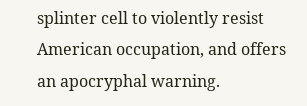splinter cell to violently resist American occupation, and offers an apocryphal warning.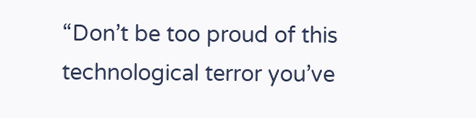“Don’t be too proud of this technological terror you’ve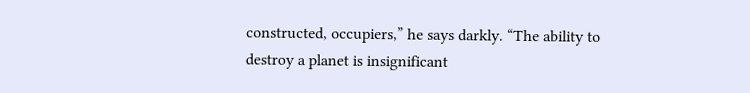constructed, occupiers,” he says darkly. “The ability to destroy a planet is insignificant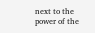next to the power of the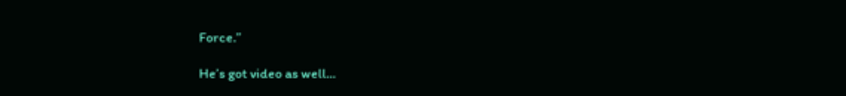Force.”

He’s got video as well…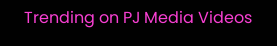Trending on PJ Media Videos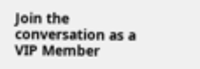Join the conversation as a VIP Member